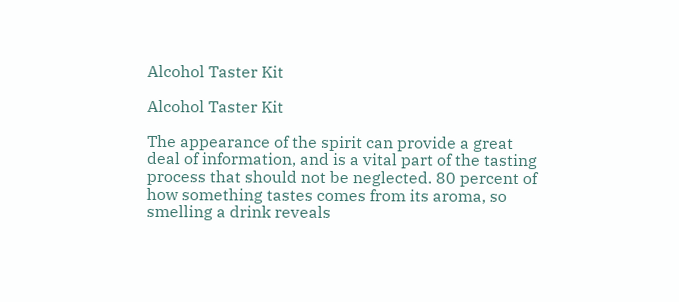Alcohol Taster Kit

Alcohol Taster Kit

The appearance of the spirit can provide a great deal of information, and is a vital part of the tasting process that should not be neglected. 80 percent of how something tastes comes from its aroma, so smelling a drink reveals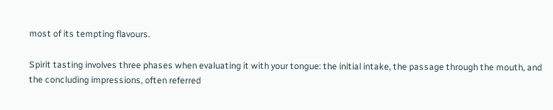most of its tempting flavours.

Spirit tasting involves three phases when evaluating it with your tongue: the initial intake, the passage through the mouth, and the concluding impressions, often referred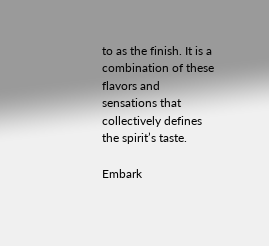to as the finish. It is a combination of these flavors and sensations that collectively defines the spirit’s taste.

Embark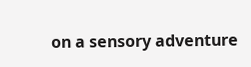on a sensory adventure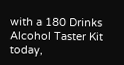with a 180 Drinks Alcohol Taster Kit today,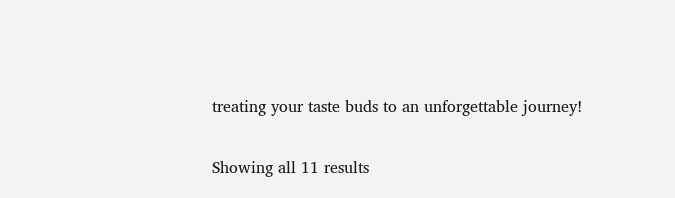treating your taste buds to an unforgettable journey!

Showing all 11 results